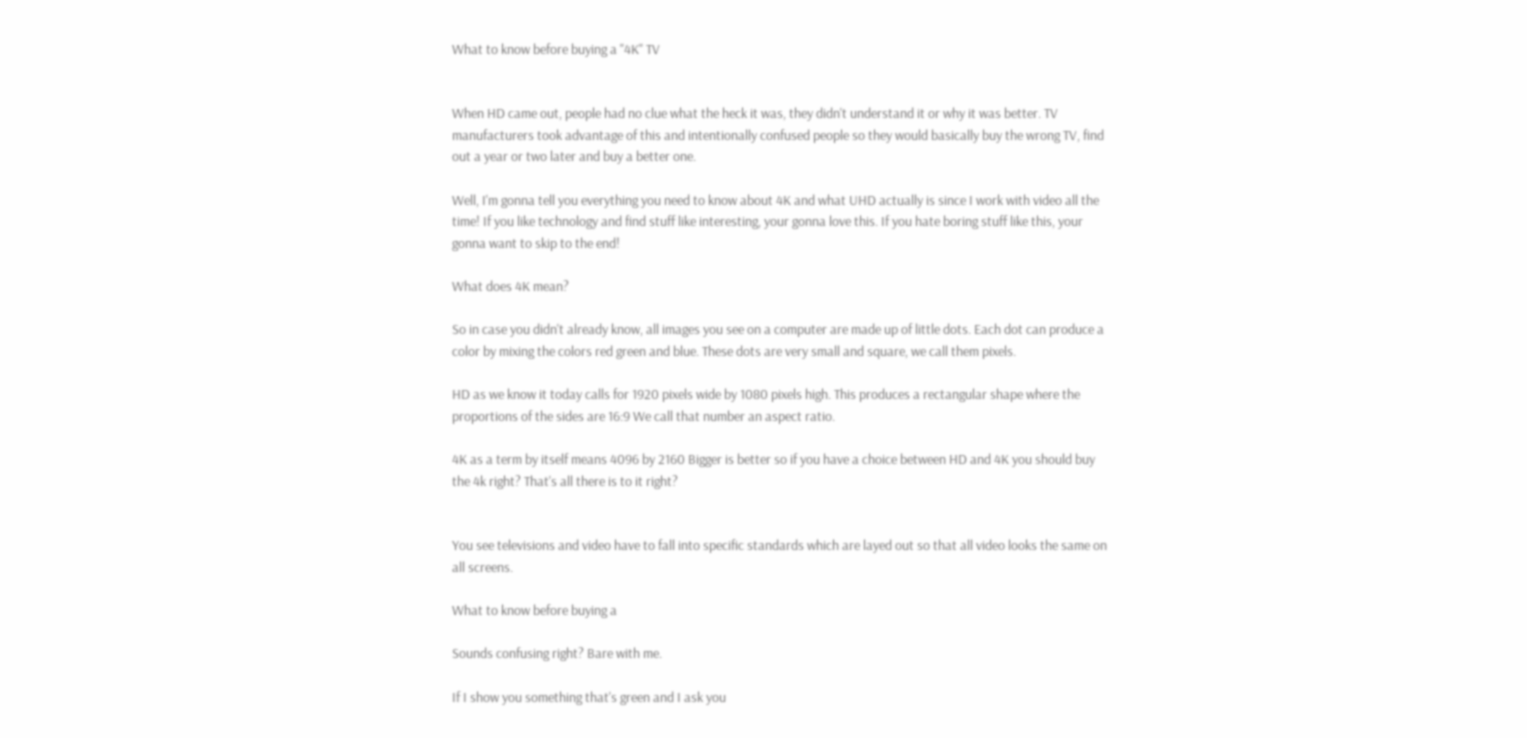What to know before buying a "4K" TV


When HD came out, people had no clue what the heck it was, they didn't understand it or why it was better. TV manufacturers took advantage of this and intentionally confused people so they would basically buy the wrong TV, find out a year or two later and buy a better one.

Well, I'm gonna tell you everything you need to know about 4K and what UHD actually is since I work with video all the time! If you like technology and find stuff like interesting, your gonna love this. If you hate boring stuff like this, your gonna want to skip to the end!

What does 4K mean?

So in case you didn't already know, all images you see on a computer are made up of little dots. Each dot can produce a color by mixing the colors red green and blue. These dots are very small and square, we call them pixels.

HD as we know it today calls for 1920 pixels wide by 1080 pixels high. This produces a rectangular shape where the proportions of the sides are 16:9 We call that number an aspect ratio.

4K as a term by itself means 4096 by 2160 Bigger is better so if you have a choice between HD and 4K you should buy the 4k right? That's all there is to it right?


You see televisions and video have to fall into specific standards which are layed out so that all video looks the same on all screens.

What to know before buying a

Sounds confusing right? Bare with me.

If I show you something that's green and I ask you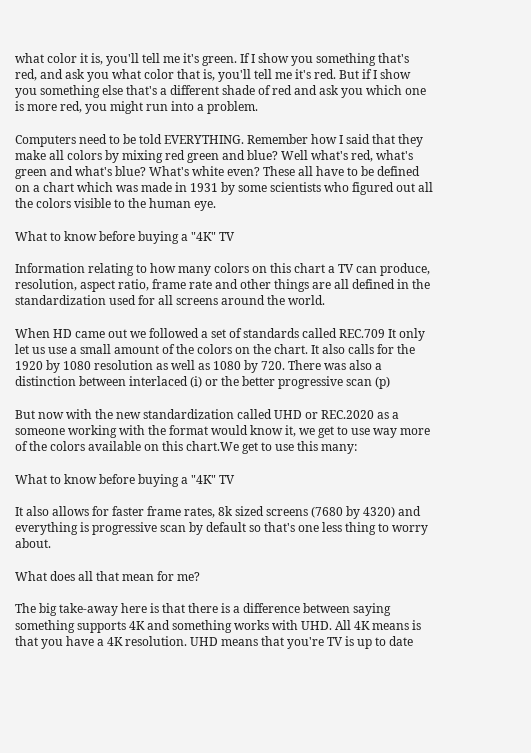what color it is, you'll tell me it's green. If I show you something that's red, and ask you what color that is, you'll tell me it's red. But if I show you something else that's a different shade of red and ask you which one is more red, you might run into a problem.

Computers need to be told EVERYTHING. Remember how I said that they make all colors by mixing red green and blue? Well what's red, what's green and what's blue? What's white even? These all have to be defined on a chart which was made in 1931 by some scientists who figured out all the colors visible to the human eye.

What to know before buying a "4K" TV

Information relating to how many colors on this chart a TV can produce, resolution, aspect ratio, frame rate and other things are all defined in the standardization used for all screens around the world.

When HD came out we followed a set of standards called REC.709 It only let us use a small amount of the colors on the chart. It also calls for the 1920 by 1080 resolution as well as 1080 by 720. There was also a distinction between interlaced (i) or the better progressive scan (p)

But now with the new standardization called UHD or REC.2020 as a someone working with the format would know it, we get to use way more of the colors available on this chart.We get to use this many:

What to know before buying a "4K" TV

It also allows for faster frame rates, 8k sized screens (7680 by 4320) and everything is progressive scan by default so that's one less thing to worry about.

What does all that mean for me?

The big take-away here is that there is a difference between saying something supports 4K and something works with UHD. All 4K means is that you have a 4K resolution. UHD means that you're TV is up to date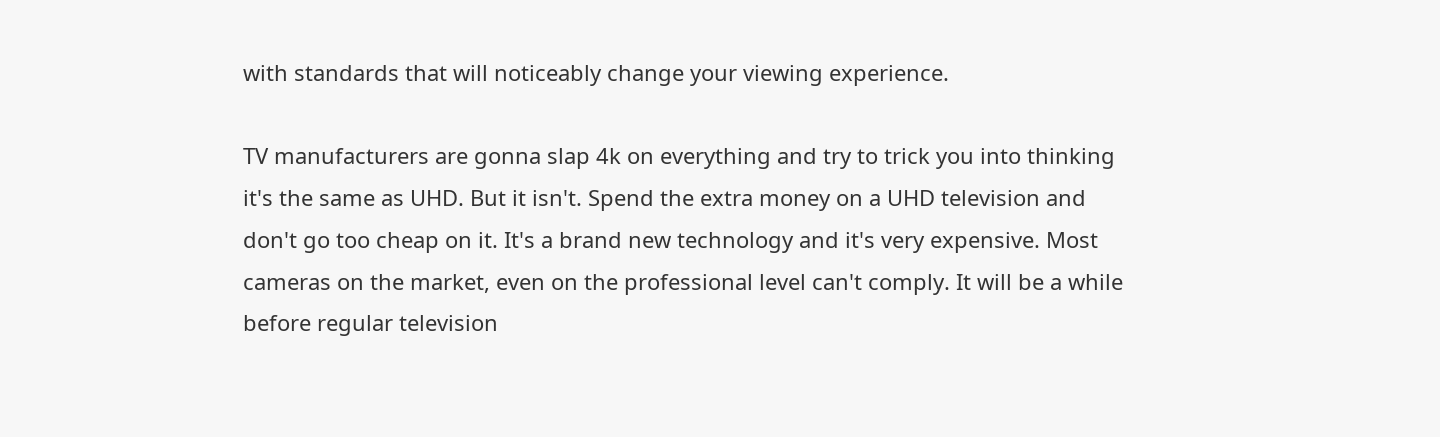with standards that will noticeably change your viewing experience.

TV manufacturers are gonna slap 4k on everything and try to trick you into thinking it's the same as UHD. But it isn't. Spend the extra money on a UHD television and don't go too cheap on it. It's a brand new technology and it's very expensive. Most cameras on the market, even on the professional level can't comply. It will be a while before regular television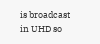is broadcast in UHD so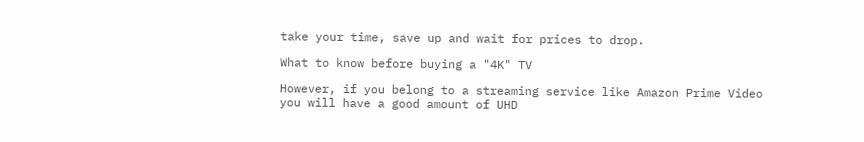take your time, save up and wait for prices to drop.

What to know before buying a "4K" TV

However, if you belong to a streaming service like Amazon Prime Video you will have a good amount of UHD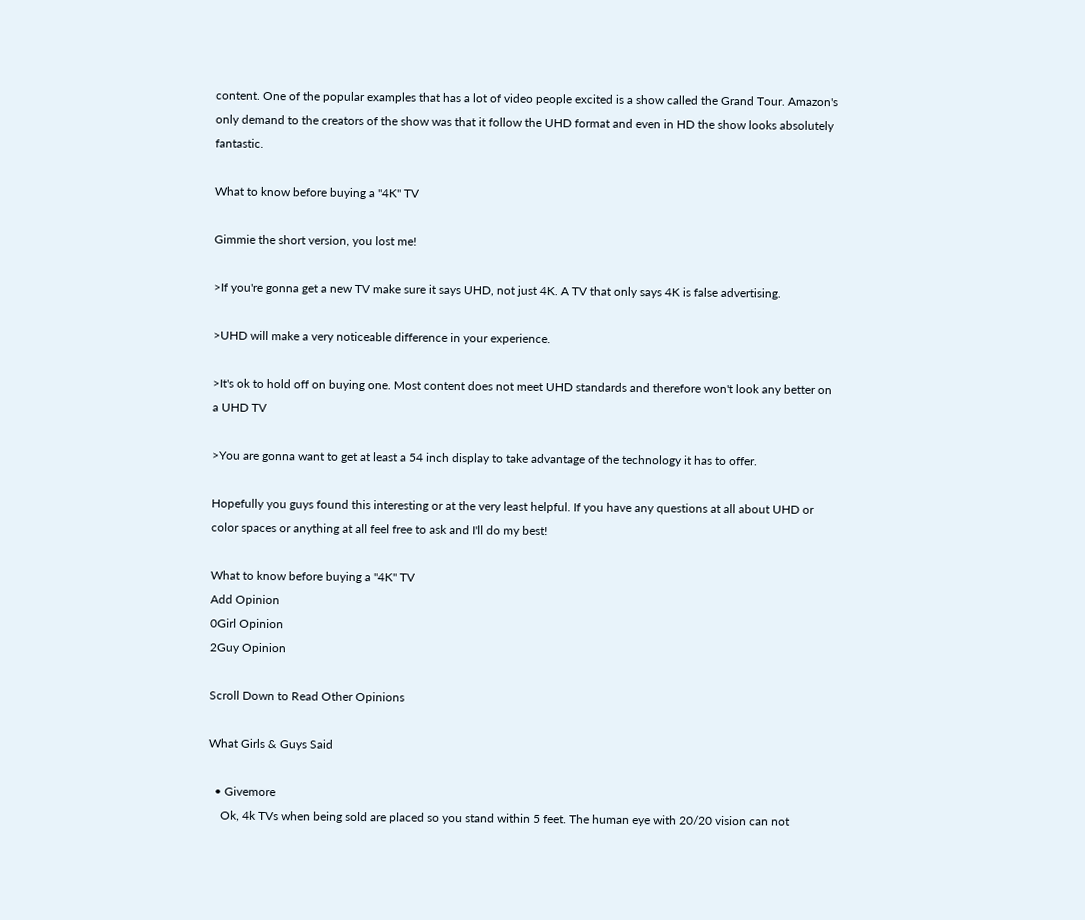content. One of the popular examples that has a lot of video people excited is a show called the Grand Tour. Amazon's only demand to the creators of the show was that it follow the UHD format and even in HD the show looks absolutely fantastic.

What to know before buying a "4K" TV

Gimmie the short version, you lost me!

>If you're gonna get a new TV make sure it says UHD, not just 4K. A TV that only says 4K is false advertising.

>UHD will make a very noticeable difference in your experience.

>It's ok to hold off on buying one. Most content does not meet UHD standards and therefore won't look any better on a UHD TV

>You are gonna want to get at least a 54 inch display to take advantage of the technology it has to offer.

Hopefully you guys found this interesting or at the very least helpful. If you have any questions at all about UHD or color spaces or anything at all feel free to ask and I'll do my best!

What to know before buying a "4K" TV
Add Opinion
0Girl Opinion
2Guy Opinion

Scroll Down to Read Other Opinions

What Girls & Guys Said

  • Givemore
    Ok, 4k TVs when being sold are placed so you stand within 5 feet. The human eye with 20/20 vision can not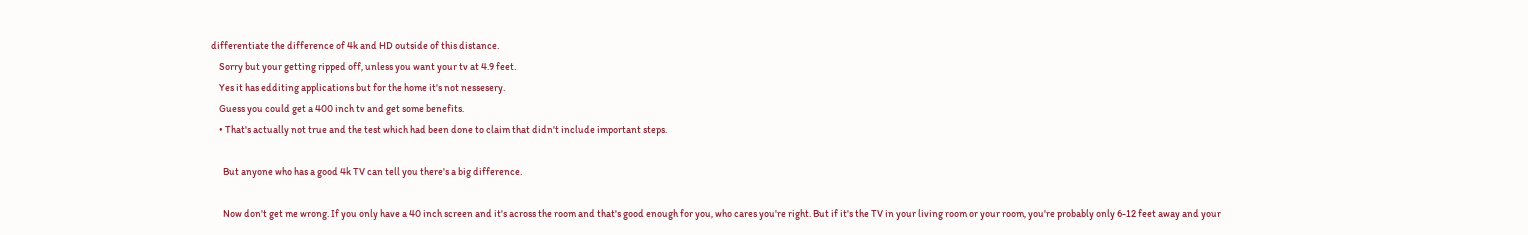differentiate the difference of 4k and HD outside of this distance.
    Sorry but your getting ripped off, unless you want your tv at 4.9 feet.
    Yes it has edditing applications but for the home it's not nessesery.
    Guess you could get a 400 inch tv and get some benefits.
    • That's actually not true and the test which had been done to claim that didn't include important steps.

      But anyone who has a good 4k TV can tell you there's a big difference.

      Now don't get me wrong. If you only have a 40 inch screen and it's across the room and that's good enough for you, who cares you're right. But if it's the TV in your living room or your room, you're probably only 6-12 feet away and your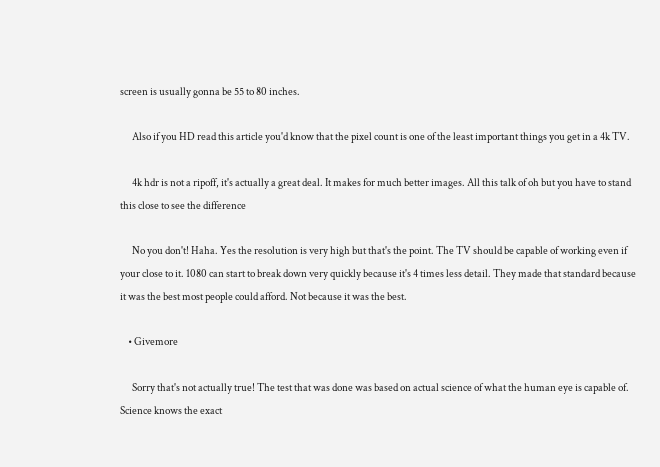screen is usually gonna be 55 to 80 inches.

      Also if you HD read this article you'd know that the pixel count is one of the least important things you get in a 4k TV.

      4k hdr is not a ripoff, it's actually a great deal. It makes for much better images. All this talk of oh but you have to stand this close to see the difference

      No you don't! Haha. Yes the resolution is very high but that's the point. The TV should be capable of working even if your close to it. 1080 can start to break down very quickly because it's 4 times less detail. They made that standard because it was the best most people could afford. Not because it was the best.

    • Givemore

      Sorry that's not actually true! The test that was done was based on actual science of what the human eye is capable of. Science knows the exact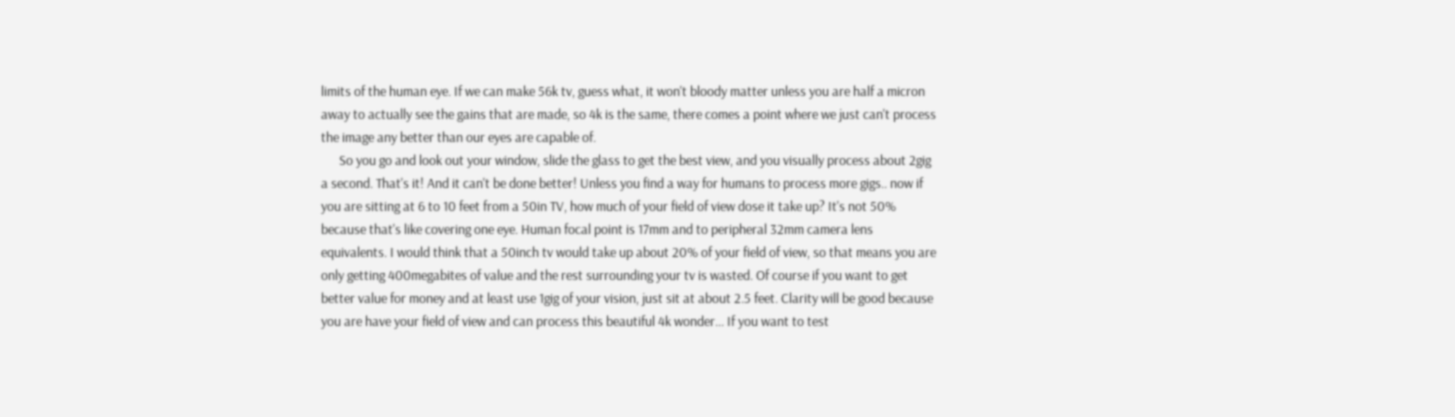limits of the human eye. If we can make 56k tv, guess what, it won't bloody matter unless you are half a micron away to actually see the gains that are made, so 4k is the same, there comes a point where we just can't process the image any better than our eyes are capable of.
      So you go and look out your window, slide the glass to get the best view, and you visually process about 2gig a second. That's it! And it can't be done better! Unless you find a way for humans to process more gigs.. now if you are sitting at 6 to 10 feet from a 50in TV, how much of your field of view dose it take up? It's not 50% because that's like covering one eye. Human focal point is 17mm and to peripheral 32mm camera lens equivalents. I would think that a 50inch tv would take up about 20% of your field of view, so that means you are only getting 400megabites of value and the rest surrounding your tv is wasted. Of course if you want to get better value for money and at least use 1gig of your vision, just sit at about 2.5 feet. Clarity will be good because you are have your field of view and can process this beautiful 4k wonder... If you want to test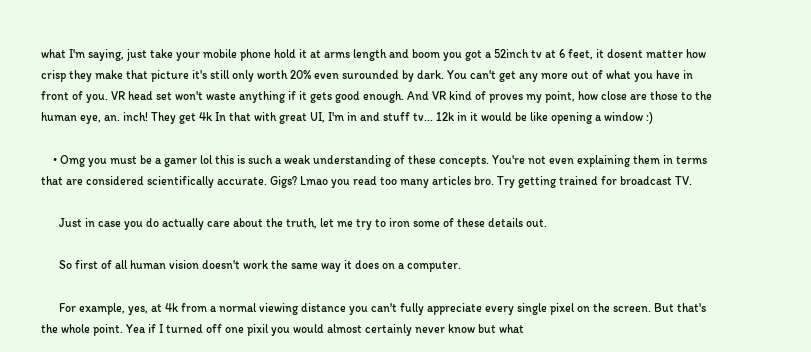what I'm saying, just take your mobile phone hold it at arms length and boom you got a 52inch tv at 6 feet, it dosent matter how crisp they make that picture it's still only worth 20% even surounded by dark. You can't get any more out of what you have in front of you. VR head set won't waste anything if it gets good enough. And VR kind of proves my point, how close are those to the human eye, an. inch! They get 4k In that with great UI, I'm in and stuff tv... 12k in it would be like opening a window :)

    • Omg you must be a gamer lol this is such a weak understanding of these concepts. You're not even explaining them in terms that are considered scientifically accurate. Gigs? Lmao you read too many articles bro. Try getting trained for broadcast TV.

      Just in case you do actually care about the truth, let me try to iron some of these details out.

      So first of all human vision doesn't work the same way it does on a computer.

      For example, yes, at 4k from a normal viewing distance you can't fully appreciate every single pixel on the screen. But that's the whole point. Yea if I turned off one pixil you would almost certainly never know but what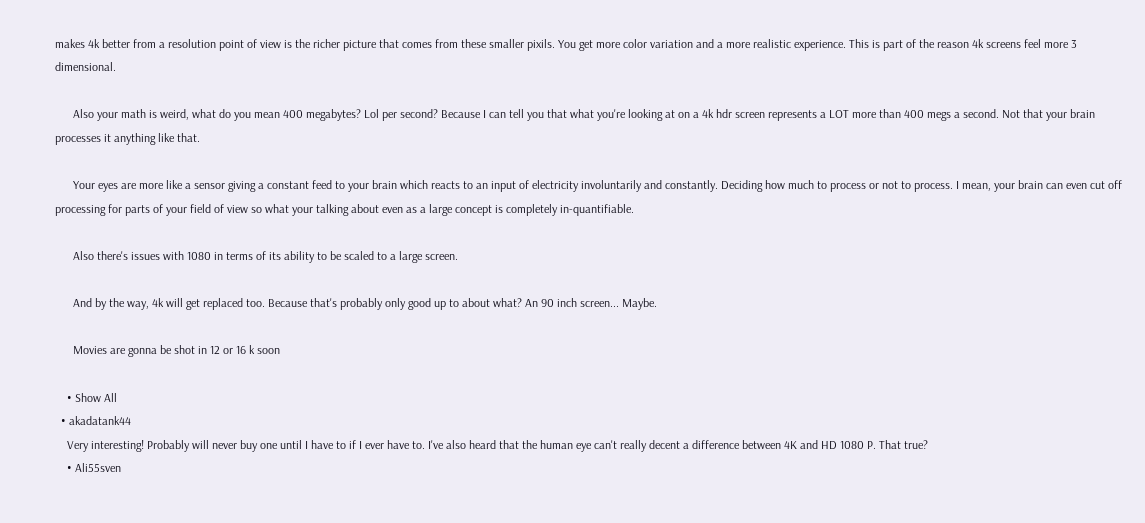makes 4k better from a resolution point of view is the richer picture that comes from these smaller pixils. You get more color variation and a more realistic experience. This is part of the reason 4k screens feel more 3 dimensional.

      Also your math is weird, what do you mean 400 megabytes? Lol per second? Because I can tell you that what you're looking at on a 4k hdr screen represents a LOT more than 400 megs a second. Not that your brain processes it anything like that.

      Your eyes are more like a sensor giving a constant feed to your brain which reacts to an input of electricity involuntarily and constantly. Deciding how much to process or not to process. I mean, your brain can even cut off processing for parts of your field of view so what your talking about even as a large concept is completely in-quantifiable.

      Also there's issues with 1080 in terms of its ability to be scaled to a large screen.

      And by the way, 4k will get replaced too. Because that's probably only good up to about what? An 90 inch screen... Maybe.

      Movies are gonna be shot in 12 or 16 k soon

    • Show All
  • akadatank44
    Very interesting! Probably will never buy one until I have to if I ever have to. I've also heard that the human eye can't really decent a difference between 4K and HD 1080 P. That true?
    • Ali55sven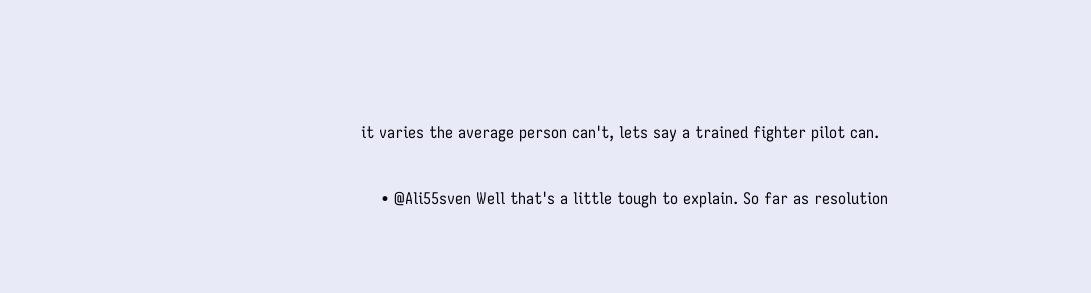it varies the average person can't, lets say a trained fighter pilot can.

    • @Ali55sven Well that's a little tough to explain. So far as resolution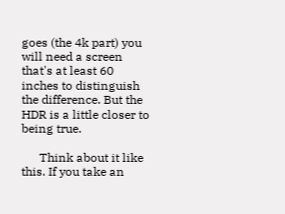goes (the 4k part) you will need a screen that's at least 60 inches to distinguish the difference. But the HDR is a little closer to being true.

      Think about it like this. If you take an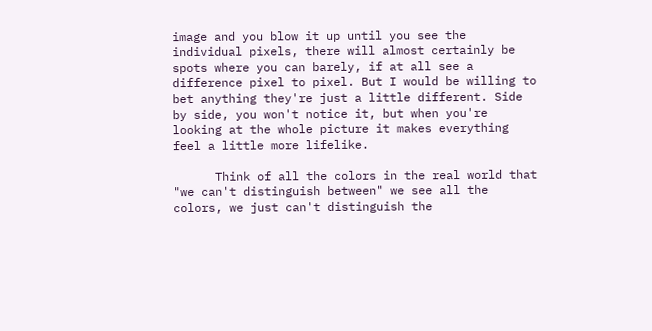image and you blow it up until you see the individual pixels, there will almost certainly be spots where you can barely, if at all see a difference pixel to pixel. But I would be willing to bet anything they're just a little different. Side by side, you won't notice it, but when you're looking at the whole picture it makes everything feel a little more lifelike.

      Think of all the colors in the real world that "we can't distinguish between" we see all the colors, we just can't distinguish the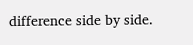difference side by side.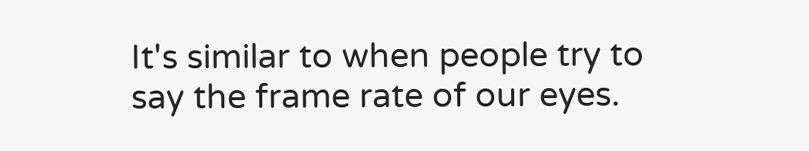It's similar to when people try to say the frame rate of our eyes.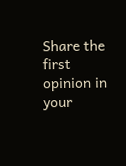Share the first opinion in your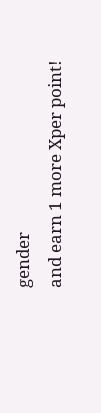gender
and earn 1 more Xper point!